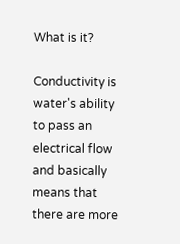What is it?

Conductivity is water's ability to pass an electrical flow and basically means that there are more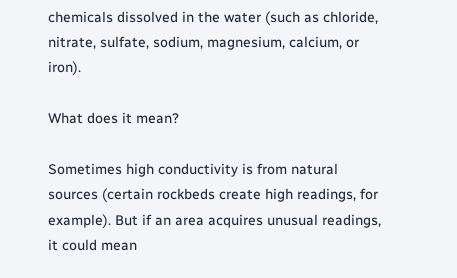chemicals dissolved in the water (such as chloride, nitrate, sulfate, sodium, magnesium, calcium, or iron).

What does it mean?

Sometimes high conductivity is from natural sources (certain rockbeds create high readings, for example). But if an area acquires unusual readings, it could mean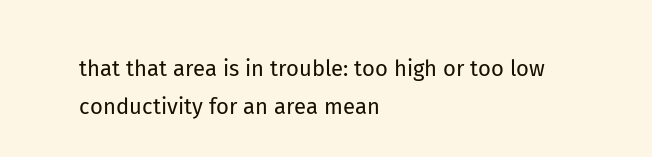that that area is in trouble: too high or too low conductivity for an area mean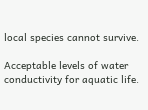local species cannot survive.

Acceptable levels of water conductivity for aquatic life.